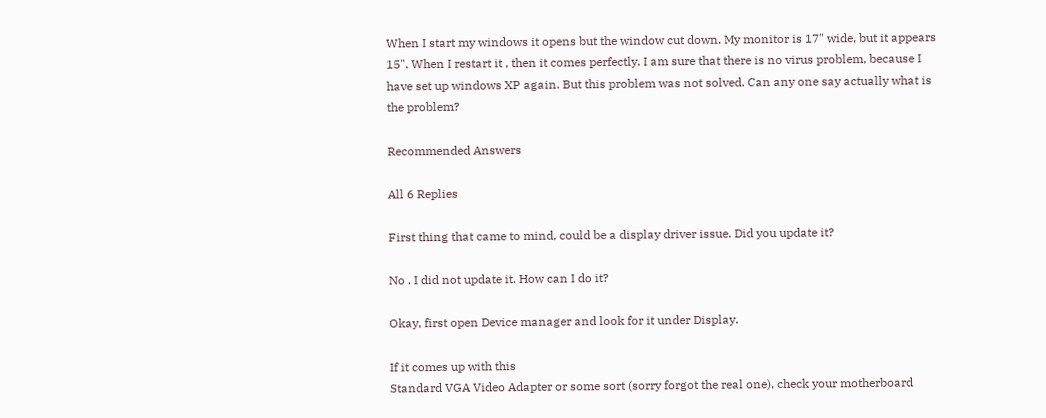When I start my windows it opens but the window cut down. My monitor is 17" wide, but it appears 15". When I restart it , then it comes perfectly. I am sure that there is no virus problem, because I have set up windows XP again. But this problem was not solved. Can any one say actually what is the problem?

Recommended Answers

All 6 Replies

First thing that came to mind, could be a display driver issue. Did you update it?

No . I did not update it. How can I do it?

Okay, first open Device manager and look for it under Display.

If it comes up with this
Standard VGA Video Adapter or some sort (sorry forgot the real one), check your motherboard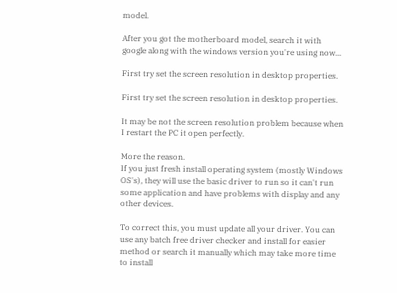model.

After you got the motherboard model, search it with google along with the windows version you're using now...

First try set the screen resolution in desktop properties.

First try set the screen resolution in desktop properties.

It may be not the screen resolution problem because when I restart the PC it open perfectly.

More the reason.
If you just fresh install operating system (mostly Windows OS's), they will use the basic driver to run so it can't run some application and have problems with display and any other devices.

To correct this, you must update all your driver. You can use any batch free driver checker and install for easier method or search it manually which may take more time to install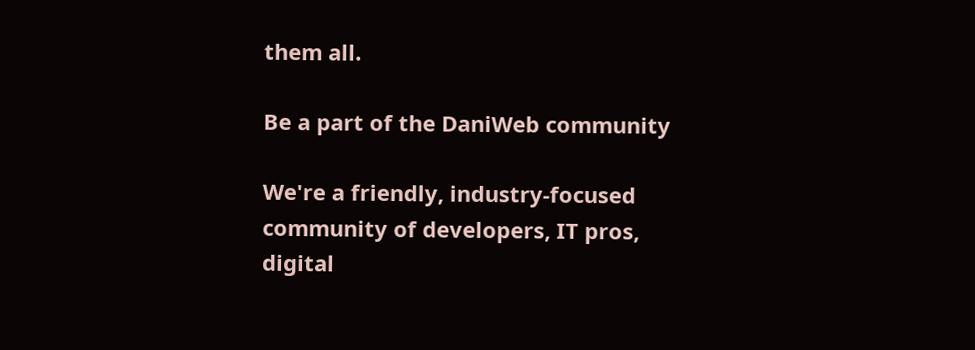them all.

Be a part of the DaniWeb community

We're a friendly, industry-focused community of developers, IT pros, digital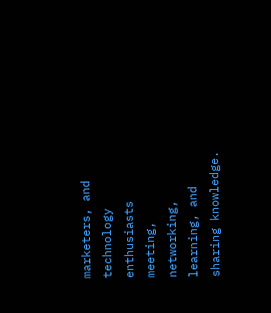marketers, and technology enthusiasts meeting, networking, learning, and sharing knowledge.